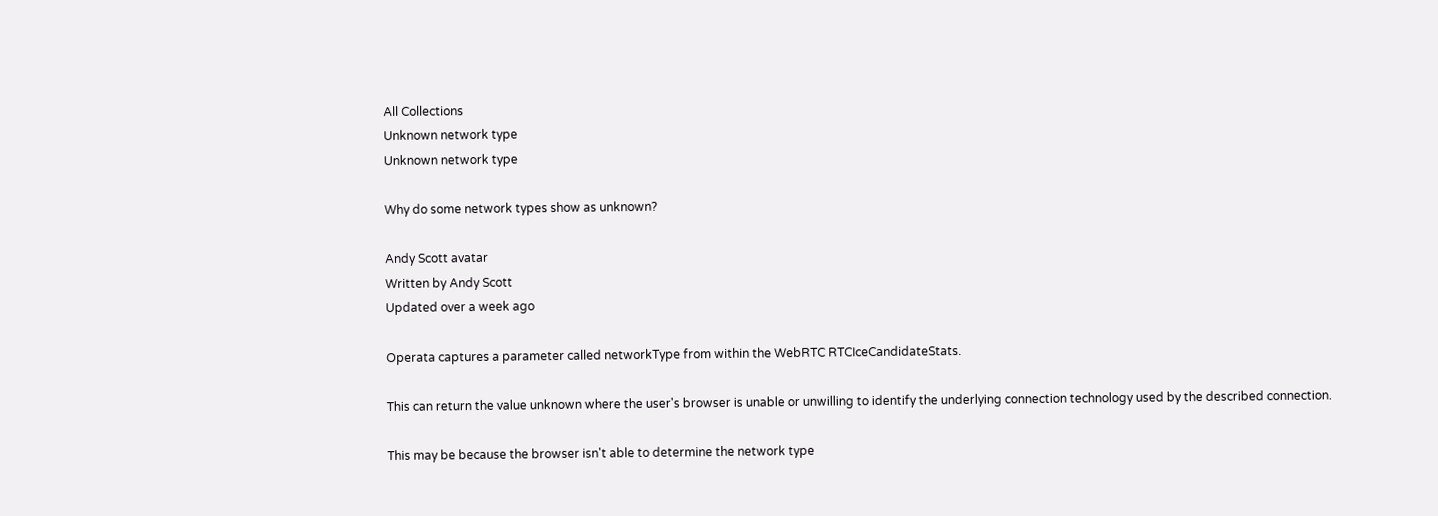All Collections
Unknown network type
Unknown network type

Why do some network types show as unknown?

Andy Scott avatar
Written by Andy Scott
Updated over a week ago

Operata captures a parameter called networkType from within the WebRTC RTCIceCandidateStats.

This can return the value unknown where the user's browser is unable or unwilling to identify the underlying connection technology used by the described connection.

This may be because the browser isn't able to determine the network type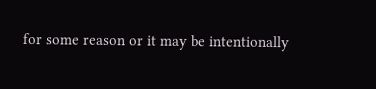for some reason or it may be intentionally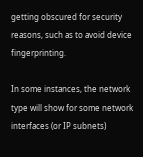getting obscured for security reasons, such as to avoid device fingerprinting.

In some instances, the network type will show for some network interfaces (or IP subnets)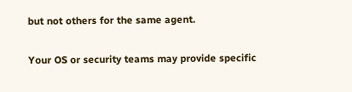but not others for the same agent.

Your OS or security teams may provide specific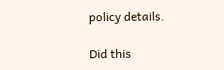policy details.

Did this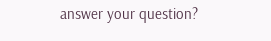answer your question?